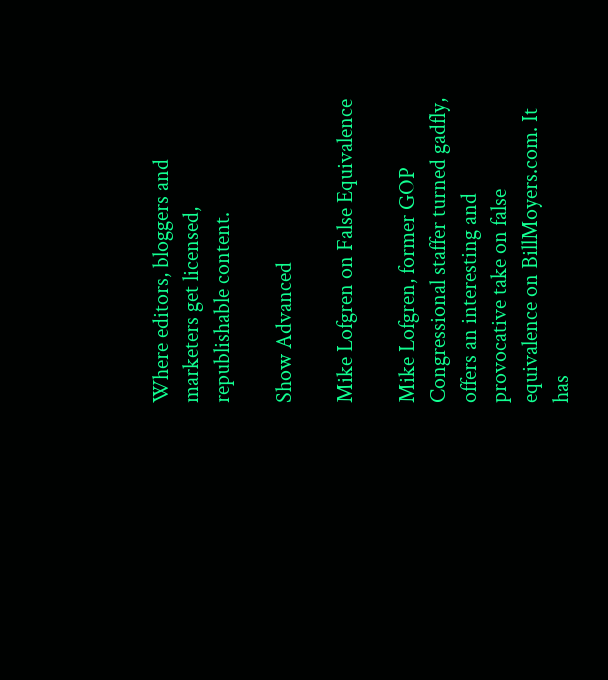Where editors, bloggers and marketers get licensed, republishable content.

Show Advanced

Mike Lofgren on False Equivalence

Mike Lofgren, former GOP Congressional staffer turned gadfly, offers an interesting and provocative take on false equivalence on BillMoyers.com. It has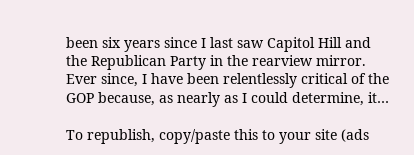been six years since I last saw Capitol Hill and the Republican Party in the rearview mirror. Ever since, I have been relentlessly critical of the GOP because, as nearly as I could determine, it…

To republish, copy/paste this to your site (ads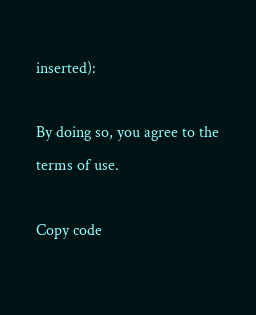inserted):

By doing so, you agree to the terms of use.

Copy code